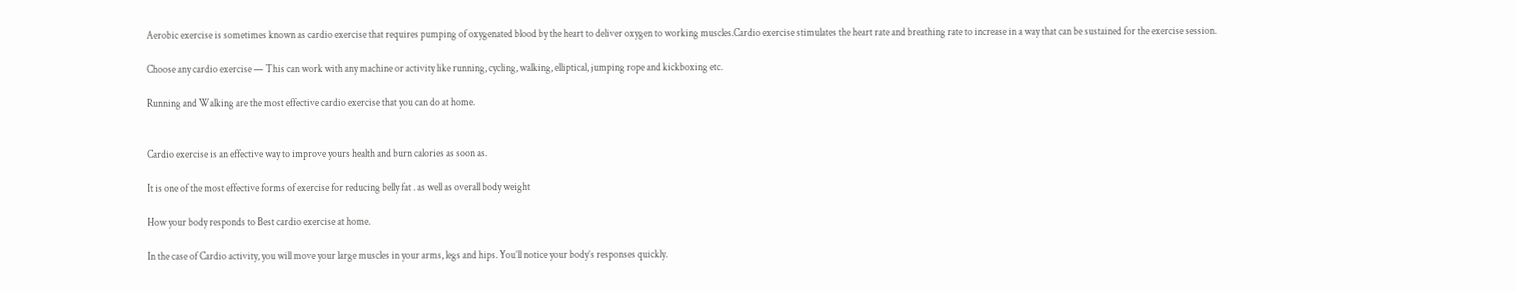Aerobic exercise is sometimes known as cardio exercise that requires pumping of oxygenated blood by the heart to deliver oxygen to working muscles.Cardio exercise stimulates the heart rate and breathing rate to increase in a way that can be sustained for the exercise session.

Choose any cardio exercise — This can work with any machine or activity like running, cycling, walking, elliptical, jumping rope and kickboxing etc.

Running and Walking are the most effective cardio exercise that you can do at home.


Cardio exercise is an effective way to improve yours health and burn calories as soon as.

It is one of the most effective forms of exercise for reducing belly fat . as well as overall body weight

How your body responds to Best cardio exercise at home.

In the case of Cardio activity, you will move your large muscles in your arms, legs and hips. You’ll notice your body’s responses quickly.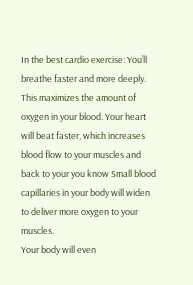In the best cardio exercise: You’ll breathe faster and more deeply. This maximizes the amount of oxygen in your blood. Your heart will beat faster, which increases blood flow to your muscles and back to your you know Small blood capillaries in your body will widen to deliver more oxygen to your muscles.
Your body will even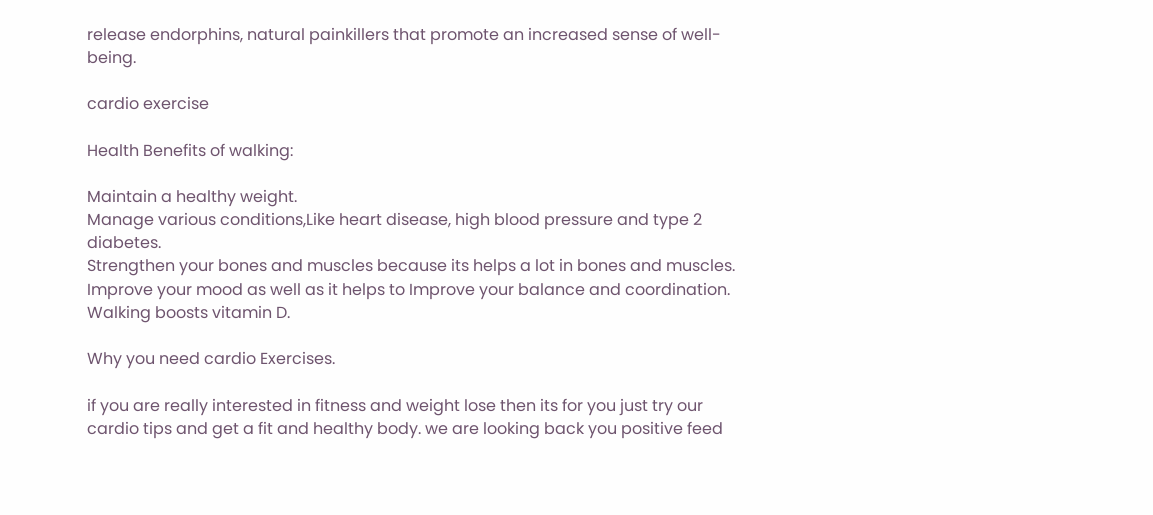release endorphins, natural painkillers that promote an increased sense of well-being.

cardio exercise

Health Benefits of walking:

Maintain a healthy weight.
Manage various conditions,Like heart disease, high blood pressure and type 2 diabetes.
Strengthen your bones and muscles because its helps a lot in bones and muscles.
Improve your mood as well as it helps to Improve your balance and coordination.
Walking boosts vitamin D.

Why you need cardio Exercises.

if you are really interested in fitness and weight lose then its for you just try our cardio tips and get a fit and healthy body. we are looking back you positive feed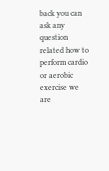back you can ask any question related how to perform cardio or aerobic  exercise we are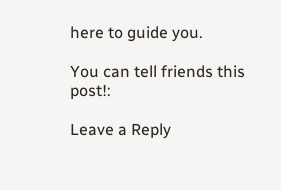here to guide you.

You can tell friends this post!:

Leave a Reply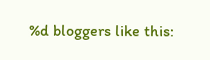%d bloggers like this: